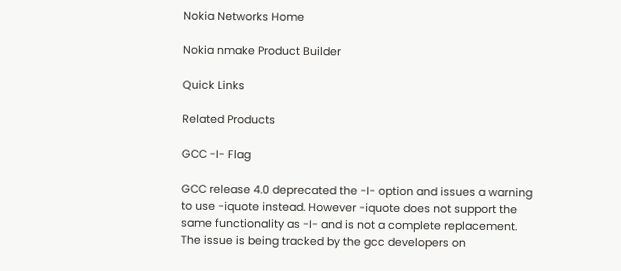Nokia Networks Home

Nokia nmake Product Builder

Quick Links

Related Products

GCC -I- Flag

GCC release 4.0 deprecated the -I- option and issues a warning to use -iquote instead. However -iquote does not support the same functionality as -I- and is not a complete replacement. The issue is being tracked by the gcc developers on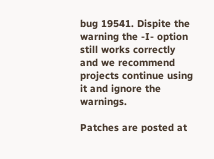bug 19541. Dispite the warning the -I- option still works correctly and we recommend projects continue using it and ignore the warnings.

Patches are posted at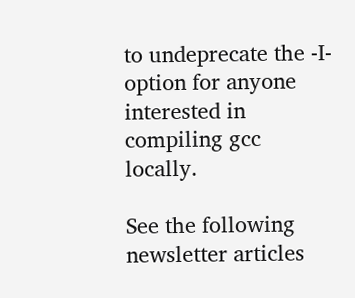to undeprecate the -I- option for anyone interested in compiling gcc locally.

See the following newsletter articles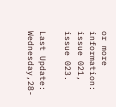or more information: issue 021, issue 023.

Last Update: Wednesday,28-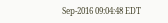Sep-2016 09:04:48 EDT